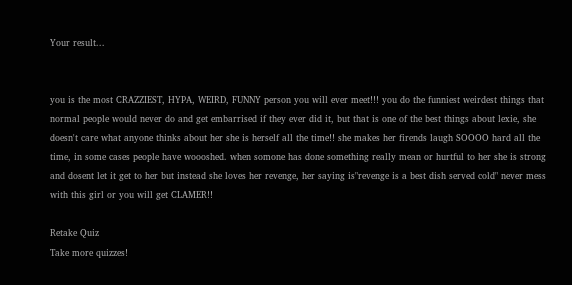Your result...


you is the most CRAZZIEST, HYPA, WEIRD, FUNNY person you will ever meet!!! you do the funniest weirdest things that normal people would never do and get embarrised if they ever did it, but that is one of the best things about lexie, she doesn't care what anyone thinks about her she is herself all the time!! she makes her firends laugh SOOOO hard all the time, in some cases people have woooshed. when somone has done something really mean or hurtful to her she is strong and dosent let it get to her but instead she loves her revenge, her saying is"revenge is a best dish served cold" never mess with this girl or you will get CLAMER!!

Retake Quiz
Take more quizzes!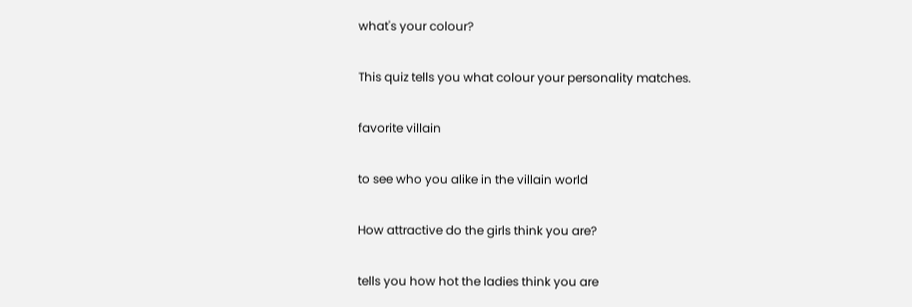what's your colour?

This quiz tells you what colour your personality matches.

favorite villain

to see who you alike in the villain world

How attractive do the girls think you are?

tells you how hot the ladies think you are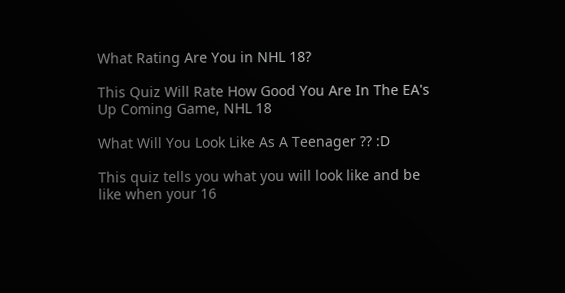What Rating Are You in NHL 18?

This Quiz Will Rate How Good You Are In The EA's Up Coming Game, NHL 18

What Will You Look Like As A Teenager ?? :D

This quiz tells you what you will look like and be like when your 16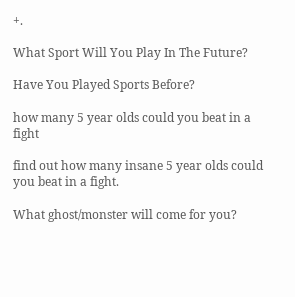+.

What Sport Will You Play In The Future?

Have You Played Sports Before?

how many 5 year olds could you beat in a fight

find out how many insane 5 year olds could you beat in a fight.

What ghost/monster will come for you?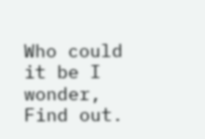Who could it be I wonder, Find out.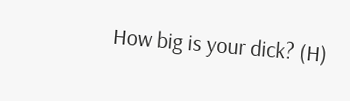How big is your dick? (H)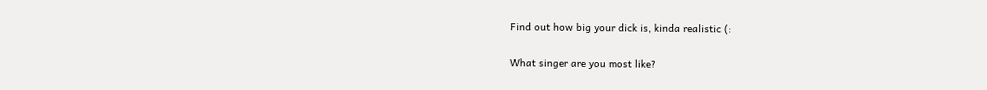Find out how big your dick is, kinda realistic (:

What singer are you most like?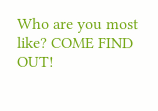Who are you most like? COME FIND OUT!